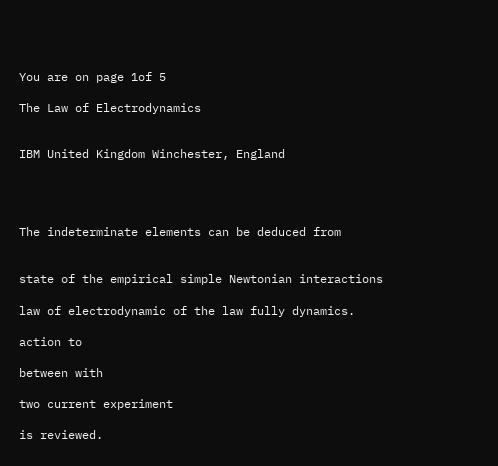You are on page 1of 5

The Law of Electrodynamics


IBM United Kingdom Winchester, England




The indeterminate elements can be deduced from


state of the empirical simple Newtonian interactions

law of electrodynamic of the law fully dynamics.

action to

between with

two current experiment

is reviewed.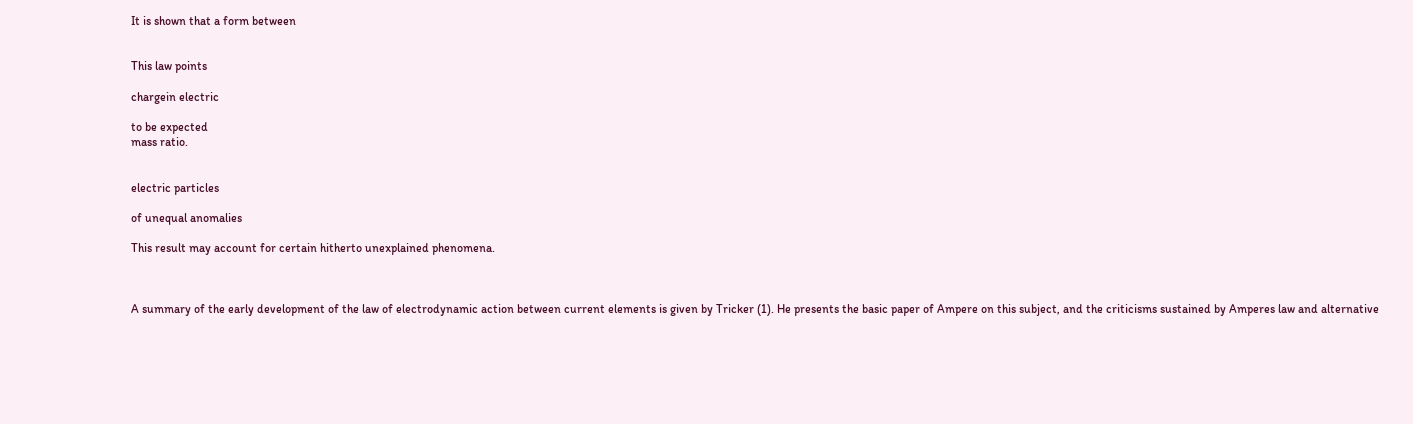It is shown that a form between


This law points

chargein electric

to be expected
mass ratio.


electric particles

of unequal anomalies

This result may account for certain hitherto unexplained phenomena.



A summary of the early development of the law of electrodynamic action between current elements is given by Tricker (1). He presents the basic paper of Ampere on this subject, and the criticisms sustained by Amperes law and alternative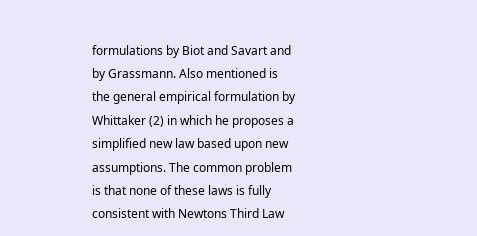formulations by Biot and Savart and by Grassmann. Also mentioned is the general empirical formulation by Whittaker (2) in which he proposes a simplified new law based upon new assumptions. The common problem is that none of these laws is fully consistent with Newtons Third Law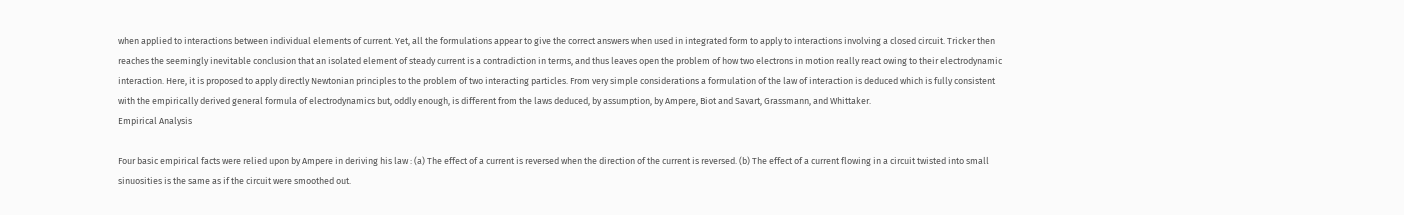when applied to interactions between individual elements of current. Yet, all the formulations appear to give the correct answers when used in integrated form to apply to interactions involving a closed circuit. Tricker then reaches the seemingly inevitable conclusion that an isolated element of steady current is a contradiction in terms, and thus leaves open the problem of how two electrons in motion really react owing to their electrodynamic interaction. Here, it is proposed to apply directly Newtonian principles to the problem of two interacting particles. From very simple considerations a formulation of the law of interaction is deduced which is fully consistent with the empirically derived general formula of electrodynamics but, oddly enough, is different from the laws deduced, by assumption, by Ampere, Biot and Savart, Grassmann, and Whittaker.
Empirical Analysis

Four basic empirical facts were relied upon by Ampere in deriving his law : (a) The effect of a current is reversed when the direction of the current is reversed. (b) The effect of a current flowing in a circuit twisted into small sinuosities is the same as if the circuit were smoothed out.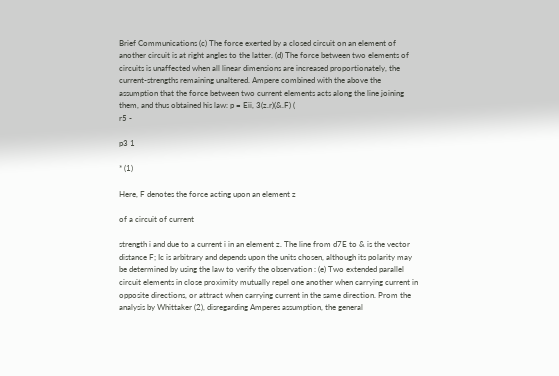Brief Communications (c) The force exerted by a closed circuit on an element of another circuit is at right angles to the latter. (d) The force between two elements of circuits is unaffected when all linear dimensions are increased proportionately, the current-strengths remaining unaltered. Ampere combined with the above the assumption that the force between two current elements acts along the line joining them, and thus obtained his law: p = Eii, 3(z.r)(&.F) (
r5 -

p3 1

* (1)

Here, F denotes the force acting upon an element z

of a circuit of current

strength i and due to a current i in an element z. The line from d7E to & is the vector distance F; Ic is arbitrary and depends upon the units chosen, although its polarity may be determined by using the law to verify the observation : (e) Two extended parallel circuit elements in close proximity mutually repel one another when carrying current in opposite directions, or attract when carrying current in the same direction. Prom the analysis by Whittaker (2), disregarding Amperes assumption, the general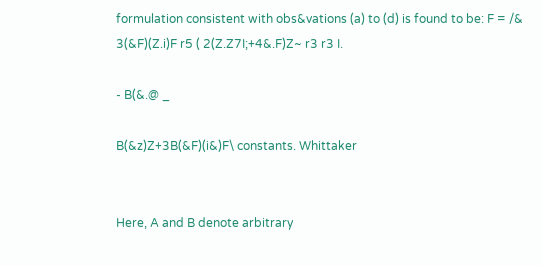formulation consistent with obs&vations (a) to (d) is found to be: F = /& 3(&F)(Z.i)F r5 ( 2(Z.Z7I;+4&.F)Z~ r3 r3 I.

- B(&.@ _

B(&z)Z+3B(&F)(i&)F\ constants. Whittaker


Here, A and B denote arbitrary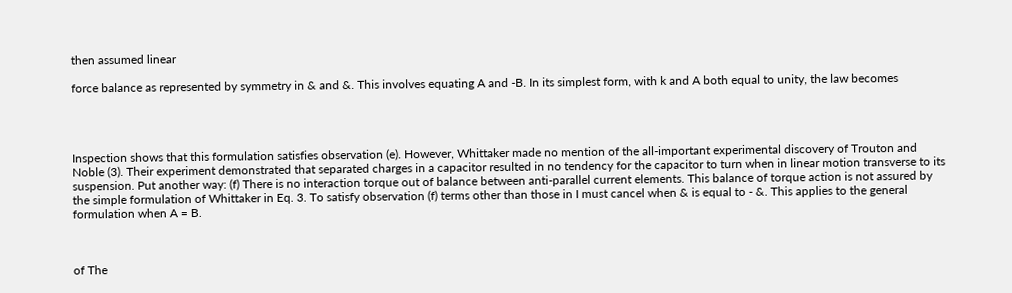then assumed linear

force balance as represented by symmetry in & and &. This involves equating A and -B. In its simplest form, with k and A both equal to unity, the law becomes




Inspection shows that this formulation satisfies observation (e). However, Whittaker made no mention of the all-important experimental discovery of Trouton and Noble (3). Their experiment demonstrated that separated charges in a capacitor resulted in no tendency for the capacitor to turn when in linear motion transverse to its suspension. Put another way: (f) There is no interaction torque out of balance between anti-parallel current elements. This balance of torque action is not assured by the simple formulation of Whittaker in Eq. 3. To satisfy observation (f) terms other than those in I must cancel when & is equal to - &. This applies to the general formulation when A = B.



of The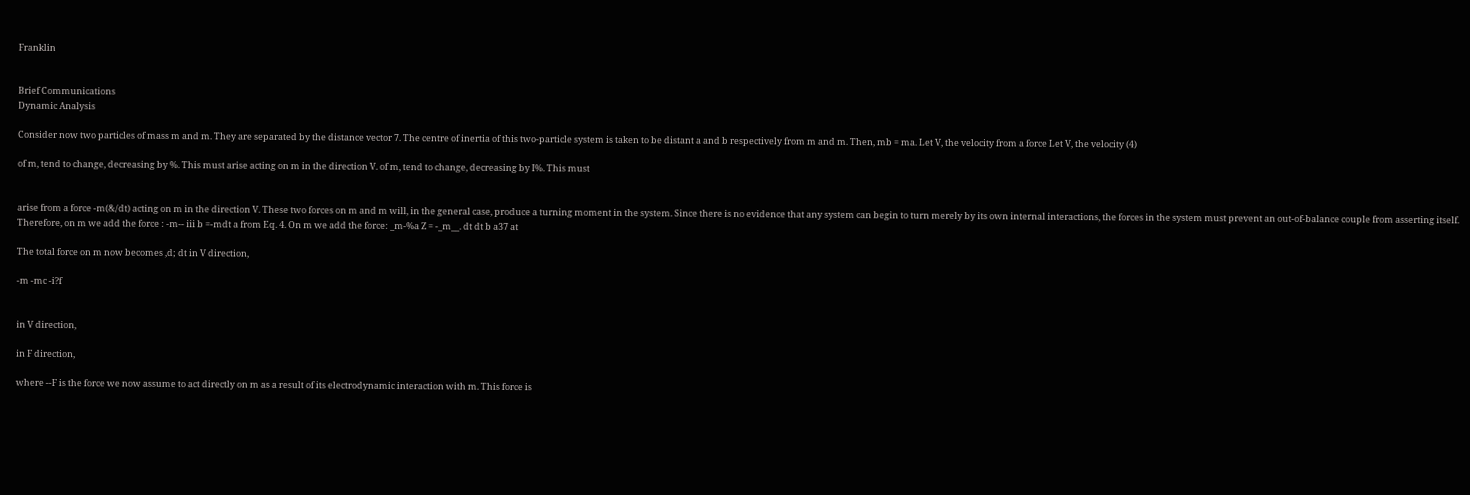Franklin


Brief Communications
Dynamic Analysis

Consider now two particles of mass m and m. They are separated by the distance vector 7. The centre of inertia of this two-particle system is taken to be distant a and b respectively from m and m. Then, mb = ma. Let V, the velocity from a force Let V, the velocity (4)

of m, tend to change, decreasing by %. This must arise acting on m in the direction V. of m, tend to change, decreasing by I%. This must


arise from a force -m(&/dt) acting on m in the direction V. These two forces on m and m will, in the general case, produce a turning moment in the system. Since there is no evidence that any system can begin to turn merely by its own internal interactions, the forces in the system must prevent an out-of-balance couple from asserting itself. Therefore, on m we add the force : -m-- iii b =-mdt a from Eq. 4. On m we add the force: _m-%a Z = -_m__. dt dt b a37 at

The total force on m now becomes ,d; dt in V direction,

-m -mc -i?f


in V direction,

in F direction,

where --F is the force we now assume to act directly on m as a result of its electrodynamic interaction with m. This force is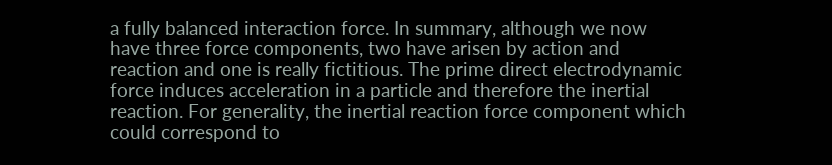a fully balanced interaction force. In summary, although we now have three force components, two have arisen by action and reaction and one is really fictitious. The prime direct electrodynamic force induces acceleration in a particle and therefore the inertial reaction. For generality, the inertial reaction force component which could correspond to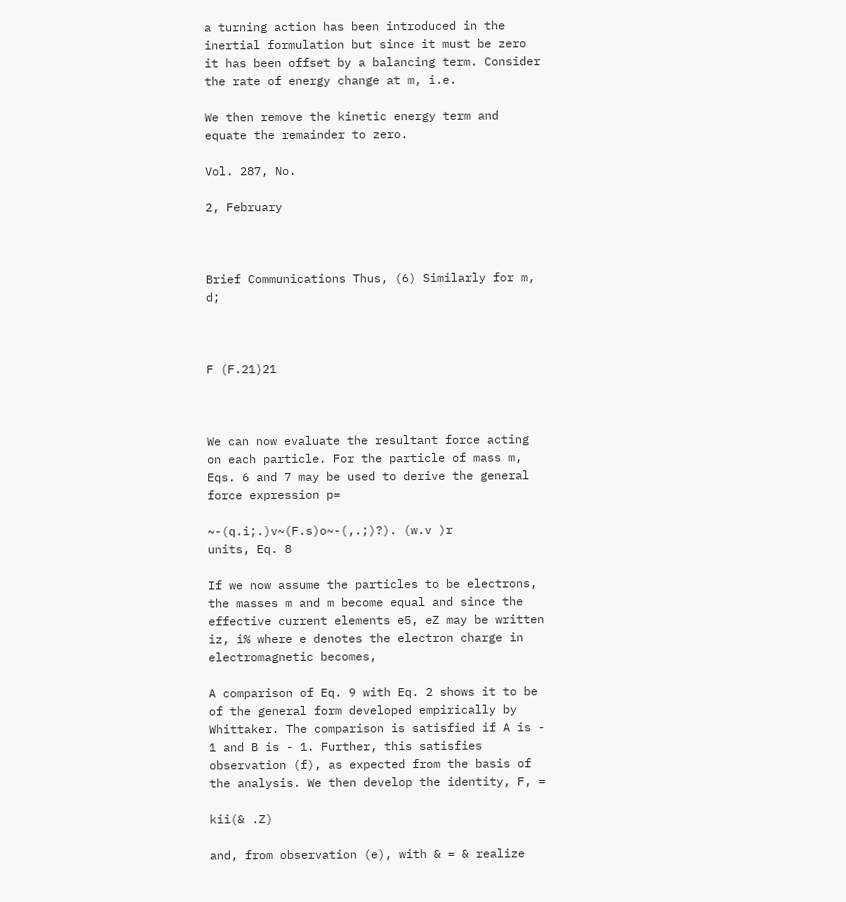a turning action has been introduced in the inertial formulation but since it must be zero it has been offset by a balancing term. Consider the rate of energy change at m, i.e.

We then remove the kinetic energy term and equate the remainder to zero.

Vol. 287, No.

2, February



Brief Communications Thus, (6) Similarly for m, d;



F (F.21)21



We can now evaluate the resultant force acting on each particle. For the particle of mass m, Eqs. 6 and 7 may be used to derive the general force expression p=

~-(q.i;.)v~(F.s)o~-(,.;)?). (w.v )r
units, Eq. 8

If we now assume the particles to be electrons, the masses m and m become equal and since the effective current elements e5, eZ may be written iz, i% where e denotes the electron charge in electromagnetic becomes,

A comparison of Eq. 9 with Eq. 2 shows it to be of the general form developed empirically by Whittaker. The comparison is satisfied if A is - 1 and B is - 1. Further, this satisfies observation (f), as expected from the basis of the analysis. We then develop the identity, F, =

kii(& .Z)

and, from observation (e), with & = & realize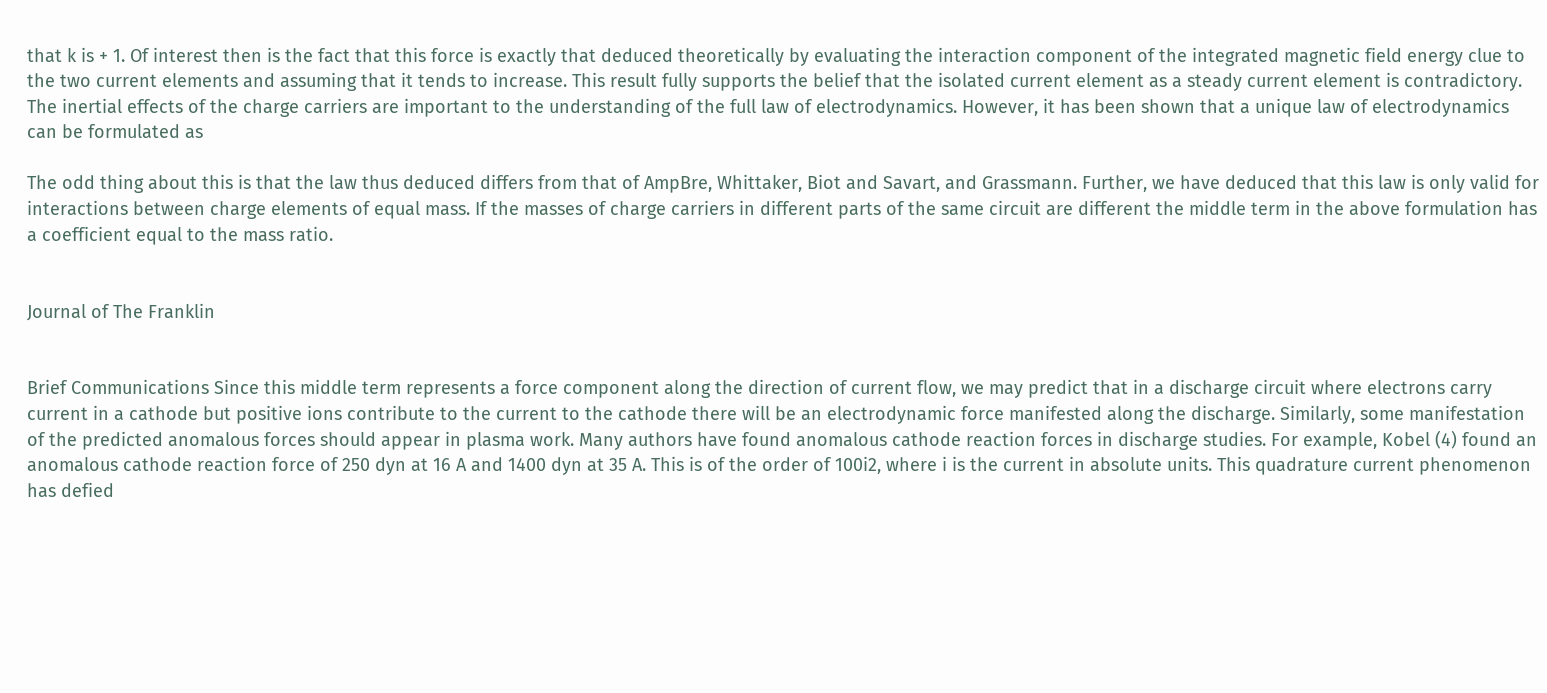that k is + 1. Of interest then is the fact that this force is exactly that deduced theoretically by evaluating the interaction component of the integrated magnetic field energy clue to the two current elements and assuming that it tends to increase. This result fully supports the belief that the isolated current element as a steady current element is contradictory. The inertial effects of the charge carriers are important to the understanding of the full law of electrodynamics. However, it has been shown that a unique law of electrodynamics can be formulated as

The odd thing about this is that the law thus deduced differs from that of AmpBre, Whittaker, Biot and Savart, and Grassmann. Further, we have deduced that this law is only valid for interactions between charge elements of equal mass. If the masses of charge carriers in different parts of the same circuit are different the middle term in the above formulation has a coefficient equal to the mass ratio.


Journal of The Franklin


Brief Communications Since this middle term represents a force component along the direction of current flow, we may predict that in a discharge circuit where electrons carry current in a cathode but positive ions contribute to the current to the cathode there will be an electrodynamic force manifested along the discharge. Similarly, some manifestation of the predicted anomalous forces should appear in plasma work. Many authors have found anomalous cathode reaction forces in discharge studies. For example, Kobel (4) found an anomalous cathode reaction force of 250 dyn at 16 A and 1400 dyn at 35 A. This is of the order of 100i2, where i is the current in absolute units. This quadrature current phenomenon has defied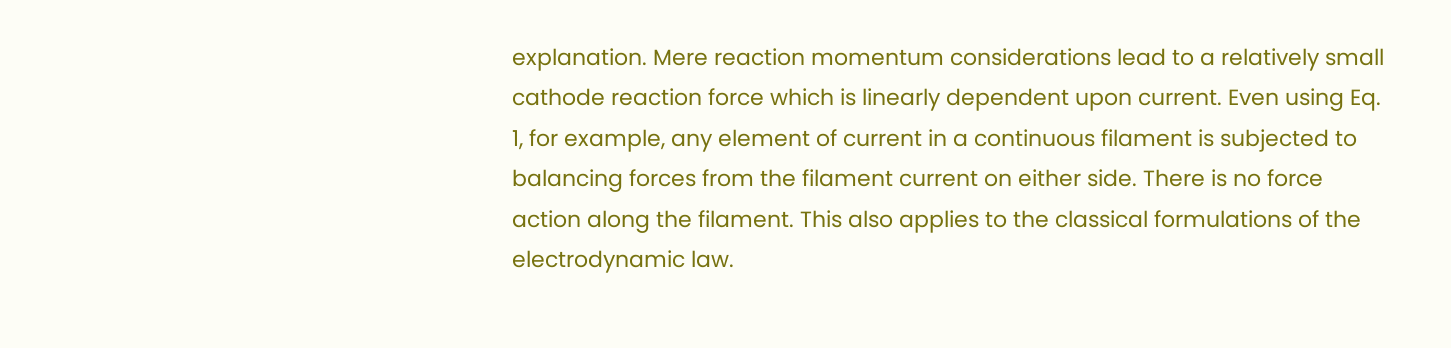explanation. Mere reaction momentum considerations lead to a relatively small cathode reaction force which is linearly dependent upon current. Even using Eq. 1, for example, any element of current in a continuous filament is subjected to balancing forces from the filament current on either side. There is no force action along the filament. This also applies to the classical formulations of the electrodynamic law.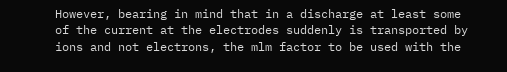However, bearing in mind that in a discharge at least some of the current at the electrodes suddenly is transported by ions and not electrons, the mlm factor to be used with the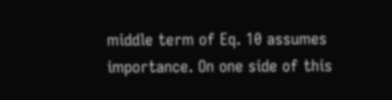middle term of Eq. 10 assumes importance. On one side of this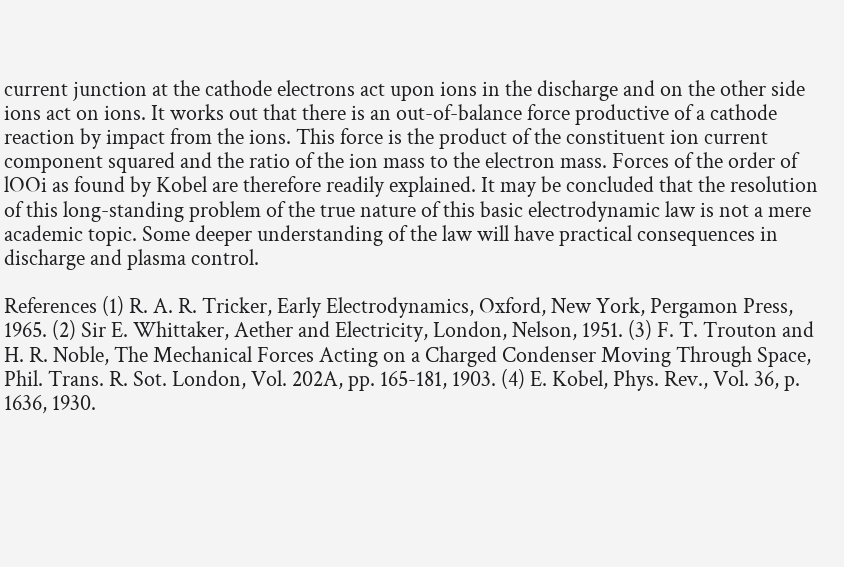current junction at the cathode electrons act upon ions in the discharge and on the other side ions act on ions. It works out that there is an out-of-balance force productive of a cathode reaction by impact from the ions. This force is the product of the constituent ion current component squared and the ratio of the ion mass to the electron mass. Forces of the order of lOOi as found by Kobel are therefore readily explained. It may be concluded that the resolution of this long-standing problem of the true nature of this basic electrodynamic law is not a mere academic topic. Some deeper understanding of the law will have practical consequences in discharge and plasma control.

References (1) R. A. R. Tricker, Early Electrodynamics, Oxford, New York, Pergamon Press, 1965. (2) Sir E. Whittaker, Aether and Electricity, London, Nelson, 1951. (3) F. T. Trouton and H. R. Noble, The Mechanical Forces Acting on a Charged Condenser Moving Through Space, Phil. Trans. R. Sot. London, Vol. 202A, pp. 165-181, 1903. (4) E. Kobel, Phys. Rev., Vol. 36, p. 1636, 1930.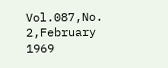Vol.087,No. 2,February 1969